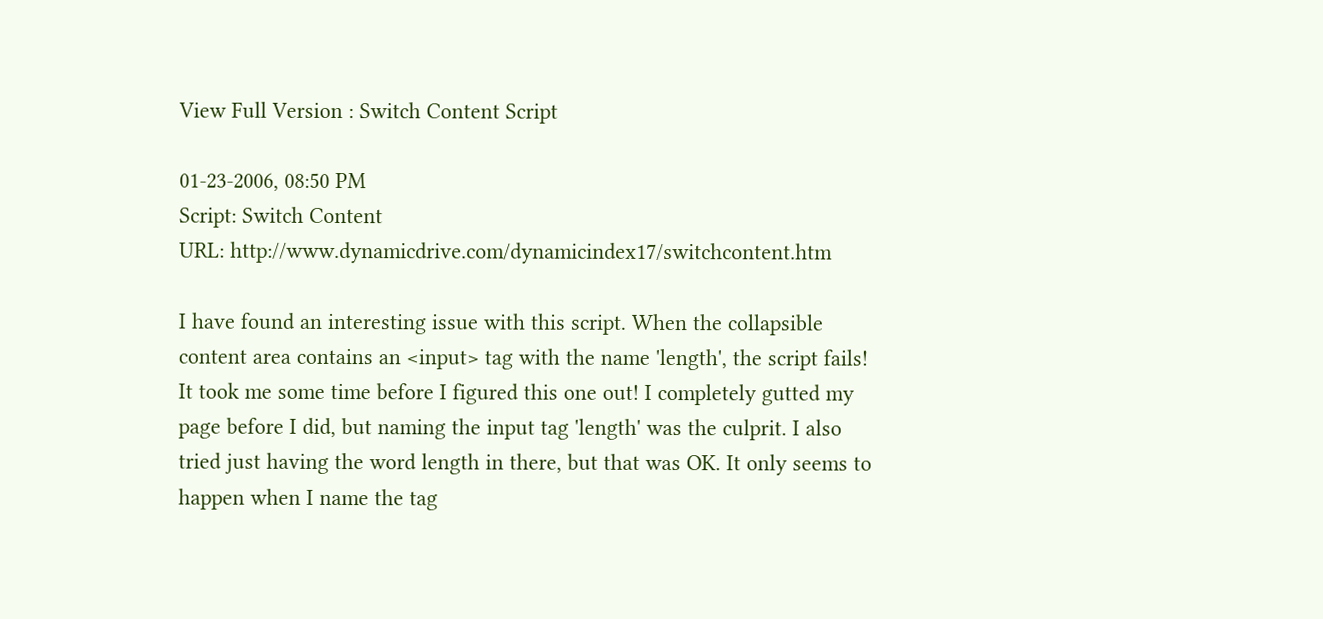View Full Version : Switch Content Script

01-23-2006, 08:50 PM
Script: Switch Content
URL: http://www.dynamicdrive.com/dynamicindex17/switchcontent.htm

I have found an interesting issue with this script. When the collapsible content area contains an <input> tag with the name 'length', the script fails! It took me some time before I figured this one out! I completely gutted my page before I did, but naming the input tag 'length' was the culprit. I also tried just having the word length in there, but that was OK. It only seems to happen when I name the tag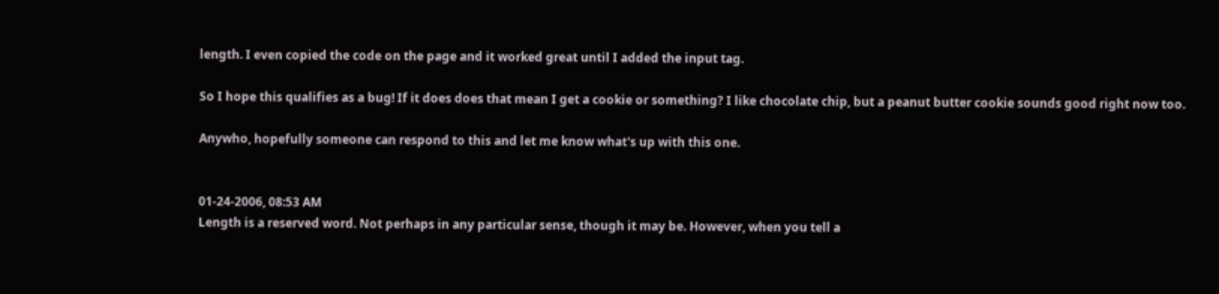length. I even copied the code on the page and it worked great until I added the input tag.

So I hope this qualifies as a bug! If it does does that mean I get a cookie or something? I like chocolate chip, but a peanut butter cookie sounds good right now too.

Anywho, hopefully someone can respond to this and let me know what's up with this one.


01-24-2006, 08:53 AM
Length is a reserved word. Not perhaps in any particular sense, though it may be. However, when you tell a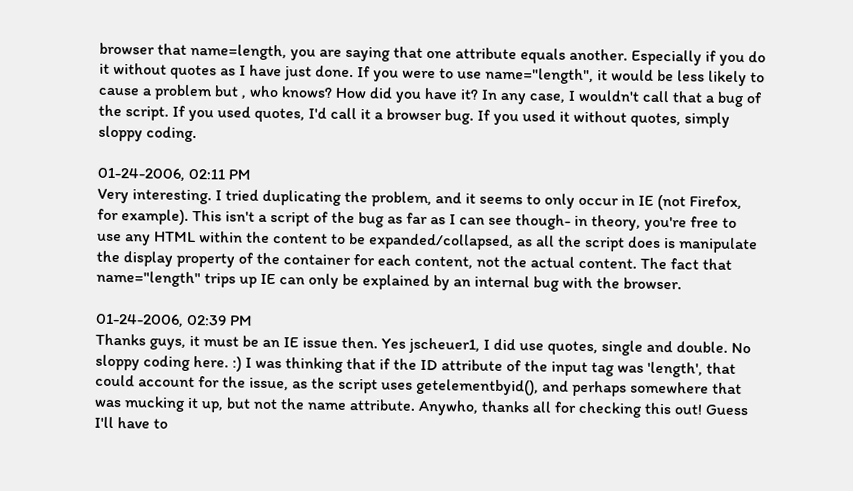browser that name=length, you are saying that one attribute equals another. Especially if you do it without quotes as I have just done. If you were to use name="length", it would be less likely to cause a problem but , who knows? How did you have it? In any case, I wouldn't call that a bug of the script. If you used quotes, I'd call it a browser bug. If you used it without quotes, simply sloppy coding.

01-24-2006, 02:11 PM
Very interesting. I tried duplicating the problem, and it seems to only occur in IE (not Firefox, for example). This isn't a script of the bug as far as I can see though- in theory, you're free to use any HTML within the content to be expanded/collapsed, as all the script does is manipulate the display property of the container for each content, not the actual content. The fact that name="length" trips up IE can only be explained by an internal bug with the browser.

01-24-2006, 02:39 PM
Thanks guys, it must be an IE issue then. Yes jscheuer1, I did use quotes, single and double. No sloppy coding here. :) I was thinking that if the ID attribute of the input tag was 'length', that could account for the issue, as the script uses getelementbyid(), and perhaps somewhere that was mucking it up, but not the name attribute. Anywho, thanks all for checking this out! Guess I'll have to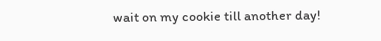wait on my cookie till another day!